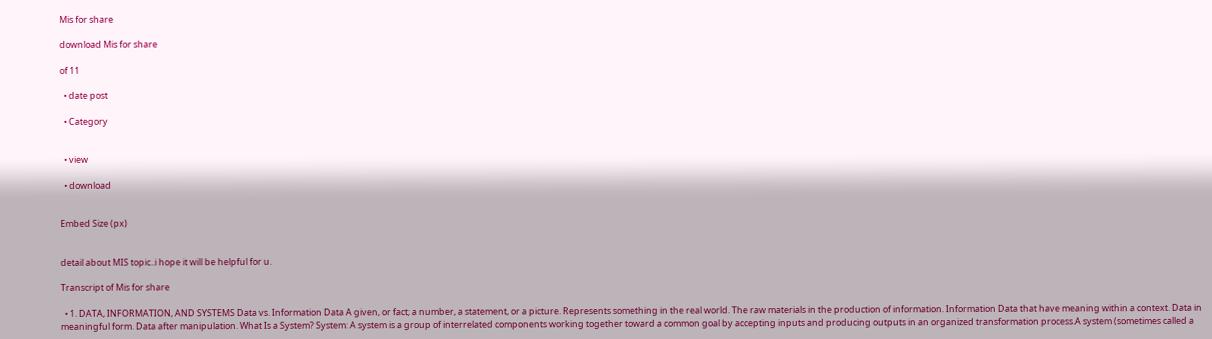Mis for share

download Mis for share

of 11

  • date post

  • Category


  • view

  • download


Embed Size (px)


detail about MIS topic..i hope it will be helpful for u.

Transcript of Mis for share

  • 1. DATA, INFORMATION, AND SYSTEMS Data vs. Information Data A given, or fact; a number, a statement, or a picture. Represents something in the real world. The raw materials in the production of information. Information Data that have meaning within a context. Data in meaningful form. Data after manipulation. What Is a System? System: A system is a group of interrelated components working together toward a common goal by accepting inputs and producing outputs in an organized transformation process.A system (sometimes called a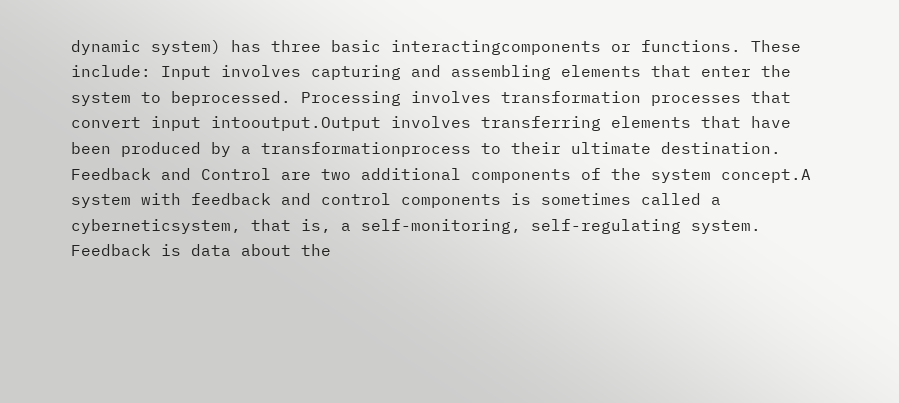dynamic system) has three basic interactingcomponents or functions. These include: Input involves capturing and assembling elements that enter the system to beprocessed. Processing involves transformation processes that convert input intooutput.Output involves transferring elements that have been produced by a transformationprocess to their ultimate destination. Feedback and Control are two additional components of the system concept.A system with feedback and control components is sometimes called a cyberneticsystem, that is, a self-monitoring, self-regulating system. Feedback is data about the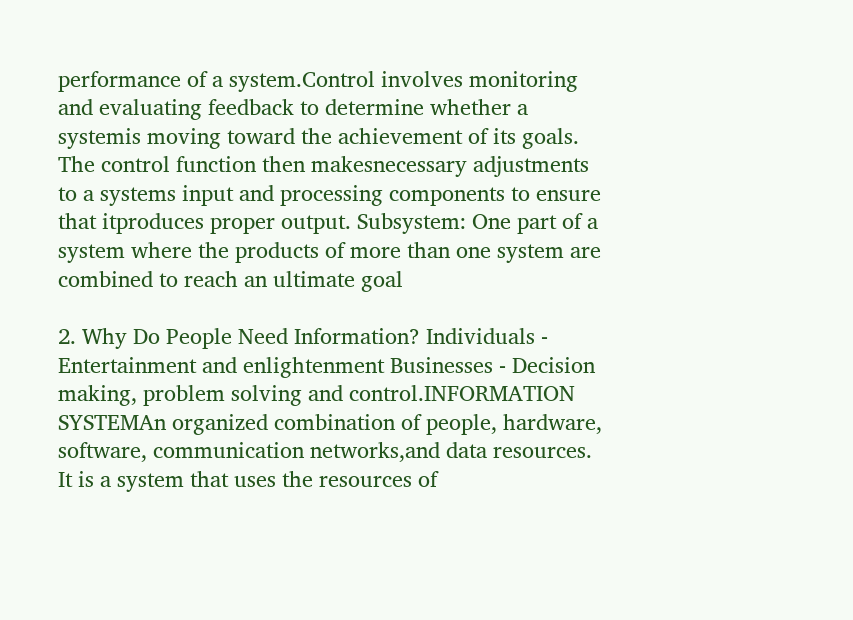performance of a system.Control involves monitoring and evaluating feedback to determine whether a systemis moving toward the achievement of its goals. The control function then makesnecessary adjustments to a systems input and processing components to ensure that itproduces proper output. Subsystem: One part of a system where the products of more than one system are combined to reach an ultimate goal

2. Why Do People Need Information? Individuals - Entertainment and enlightenment Businesses - Decision making, problem solving and control.INFORMATION SYSTEMAn organized combination of people, hardware, software, communication networks,and data resources. It is a system that uses the resources of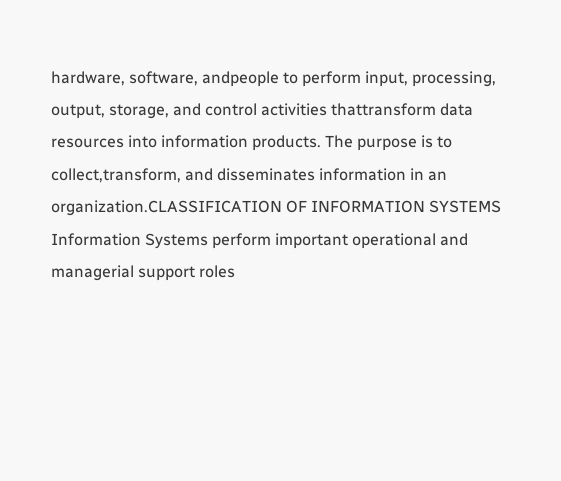hardware, software, andpeople to perform input, processing, output, storage, and control activities thattransform data resources into information products. The purpose is to collect,transform, and disseminates information in an organization.CLASSIFICATION OF INFORMATION SYSTEMS Information Systems perform important operational and managerial support roles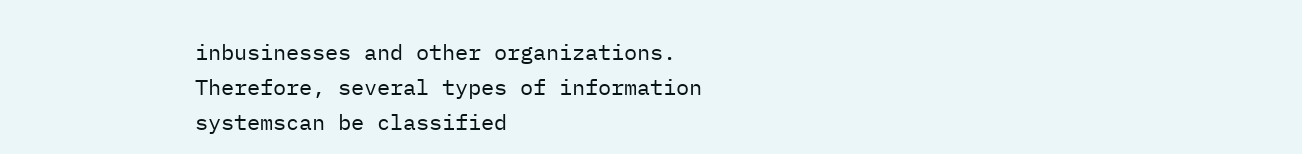inbusinesses and other organizations. Therefore, several types of information systemscan be classified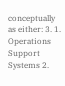conceptually as either: 3. 1. Operations Support Systems 2.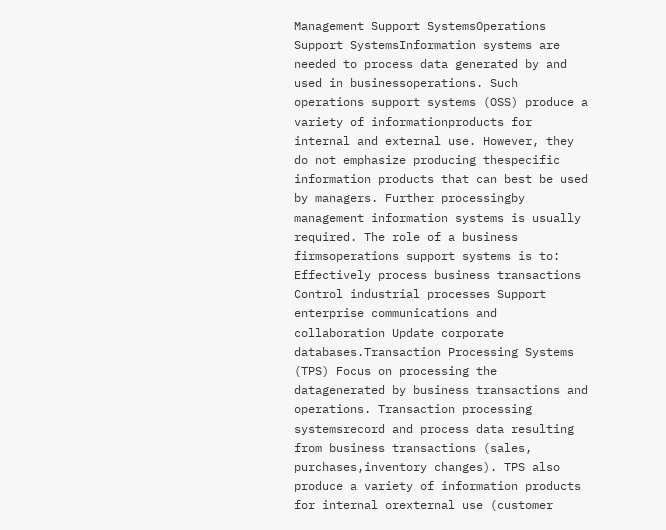Management Support SystemsOperations Support SystemsInformation systems are needed to process data generated by and used in businessoperations. Such operations support systems (OSS) produce a variety of informationproducts for internal and external use. However, they do not emphasize producing thespecific information products that can best be used by managers. Further processingby management information systems is usually required. The role of a business firmsoperations support systems is to: Effectively process business transactions Control industrial processes Support enterprise communications and collaboration Update corporate databases.Transaction Processing Systems (TPS) Focus on processing the datagenerated by business transactions and operations. Transaction processing systemsrecord and process data resulting from business transactions (sales, purchases,inventory changes). TPS also produce a variety of information products for internal orexternal use (customer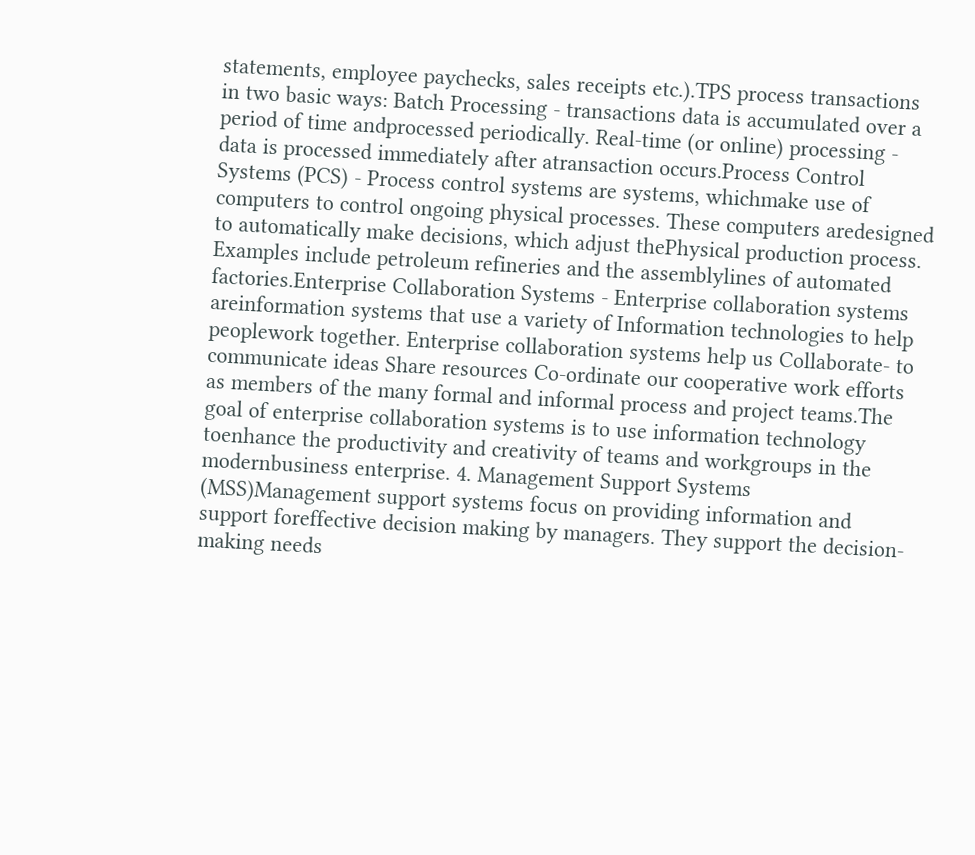statements, employee paychecks, sales receipts etc.).TPS process transactions in two basic ways: Batch Processing - transactions data is accumulated over a period of time andprocessed periodically. Real-time (or online) processing - data is processed immediately after atransaction occurs.Process Control Systems (PCS) - Process control systems are systems, whichmake use of computers to control ongoing physical processes. These computers aredesigned to automatically make decisions, which adjust thePhysical production process. Examples include petroleum refineries and the assemblylines of automated factories.Enterprise Collaboration Systems - Enterprise collaboration systems areinformation systems that use a variety of Information technologies to help peoplework together. Enterprise collaboration systems help us Collaborate- to communicate ideas Share resources Co-ordinate our cooperative work efforts as members of the many formal and informal process and project teams.The goal of enterprise collaboration systems is to use information technology toenhance the productivity and creativity of teams and workgroups in the modernbusiness enterprise. 4. Management Support Systems (MSS)Management support systems focus on providing information and support foreffective decision making by managers. They support the decision-making needs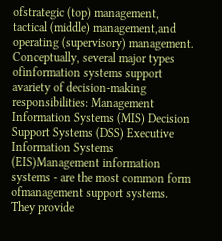ofstrategic (top) management, tactical (middle) management,and operating (supervisory) management. Conceptually, several major types ofinformation systems support avariety of decision-making responsibilities: Management Information Systems (MIS) Decision Support Systems (DSS) Executive Information Systems (EIS)Management information systems - are the most common form ofmanagement support systems. They provide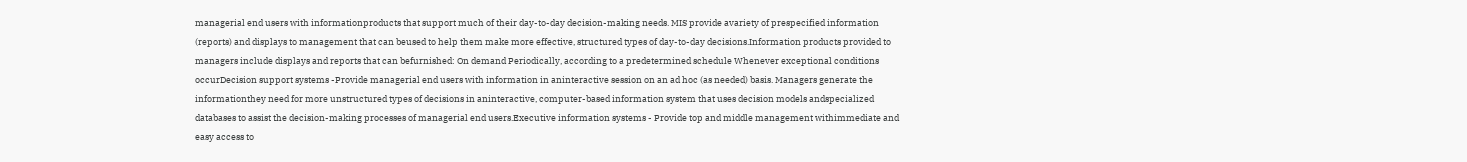managerial end users with informationproducts that support much of their day-to-day decision-making needs. MIS provide avariety of prespecified information (reports) and displays to management that can beused to help them make more effective, structured types of day-to-day decisions.Information products provided to managers include displays and reports that can befurnished: On demand Periodically, according to a predetermined schedule Whenever exceptional conditions occurDecision support systems -Provide managerial end users with information in aninteractive session on an ad hoc (as needed) basis. Managers generate the informationthey need for more unstructured types of decisions in aninteractive, computer-based information system that uses decision models andspecialized databases to assist the decision-making processes of managerial end users.Executive information systems - Provide top and middle management withimmediate and easy access to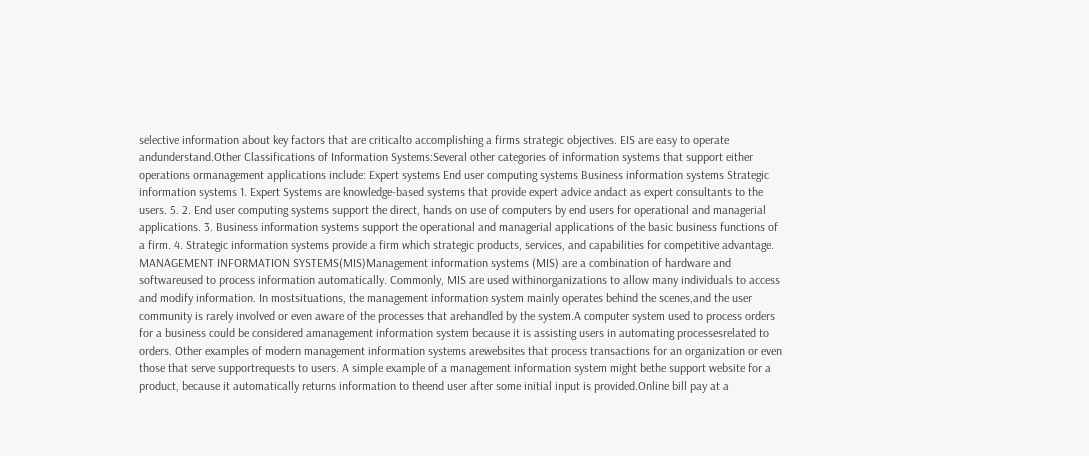selective information about key factors that are criticalto accomplishing a firms strategic objectives. EIS are easy to operate andunderstand.Other Classifications of Information Systems:Several other categories of information systems that support either operations ormanagement applications include: Expert systems End user computing systems Business information systems Strategic information systems 1. Expert Systems are knowledge-based systems that provide expert advice andact as expert consultants to the users. 5. 2. End user computing systems support the direct, hands on use of computers by end users for operational and managerial applications. 3. Business information systems support the operational and managerial applications of the basic business functions of a firm. 4. Strategic information systems provide a firm which strategic products, services, and capabilities for competitive advantage. MANAGEMENT INFORMATION SYSTEMS(MIS)Management information systems (MIS) are a combination of hardware and softwareused to process information automatically. Commonly, MIS are used withinorganizations to allow many individuals to access and modify information. In mostsituations, the management information system mainly operates behind the scenes,and the user community is rarely involved or even aware of the processes that arehandled by the system.A computer system used to process orders for a business could be considered amanagement information system because it is assisting users in automating processesrelated to orders. Other examples of modern management information systems arewebsites that process transactions for an organization or even those that serve supportrequests to users. A simple example of a management information system might bethe support website for a product, because it automatically returns information to theend user after some initial input is provided.Online bill pay at a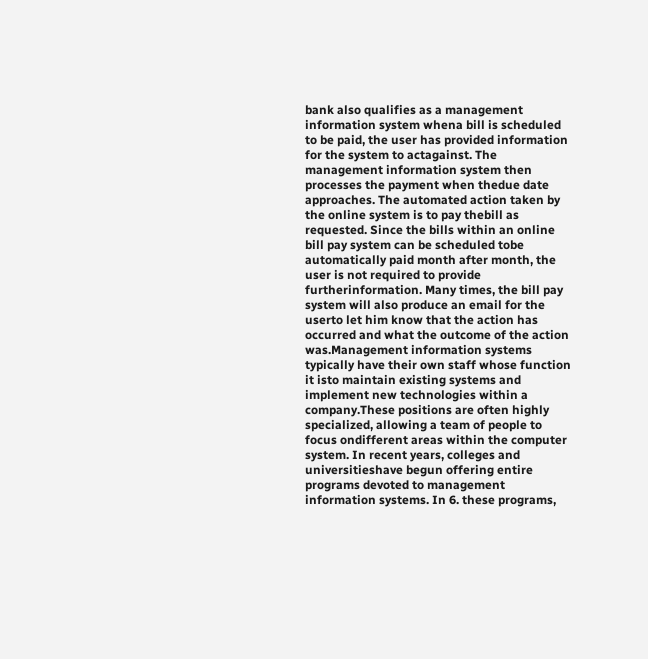bank also qualifies as a management information system whena bill is scheduled to be paid, the user has provided information for the system to actagainst. The management information system then processes the payment when thedue date approaches. The automated action taken by the online system is to pay thebill as requested. Since the bills within an online bill pay system can be scheduled tobe automatically paid month after month, the user is not required to provide furtherinformation. Many times, the bill pay system will also produce an email for the userto let him know that the action has occurred and what the outcome of the action was.Management information systems typically have their own staff whose function it isto maintain existing systems and implement new technologies within a company.These positions are often highly specialized, allowing a team of people to focus ondifferent areas within the computer system. In recent years, colleges and universitieshave begun offering entire programs devoted to management information systems. In 6. these programs,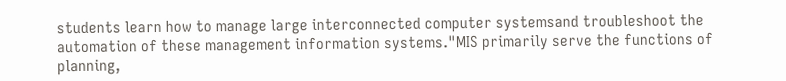students learn how to manage large interconnected computer systemsand troubleshoot the automation of these management information systems."MIS primarily serve the functions of planning,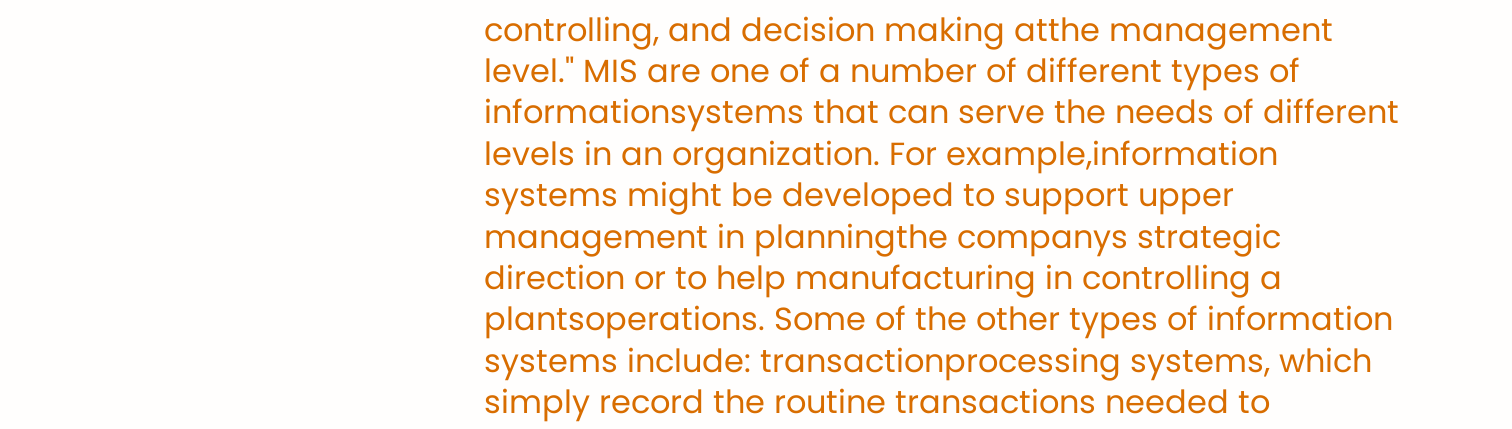controlling, and decision making atthe management level." MIS are one of a number of different types of informationsystems that can serve the needs of different levels in an organization. For example,information systems might be developed to support upper management in planningthe companys strategic direction or to help manufacturing in controlling a plantsoperations. Some of the other types of information systems include: transactionprocessing systems, which simply record the routine transactions needed to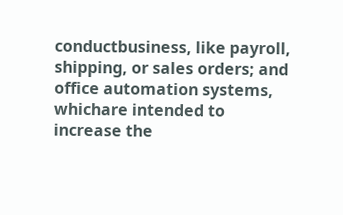conductbusiness, like payroll, shipping, or sales orders; and office automation systems, whichare intended to increase the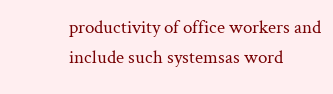productivity of office workers and include such systemsas word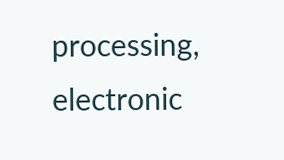processing, electronic